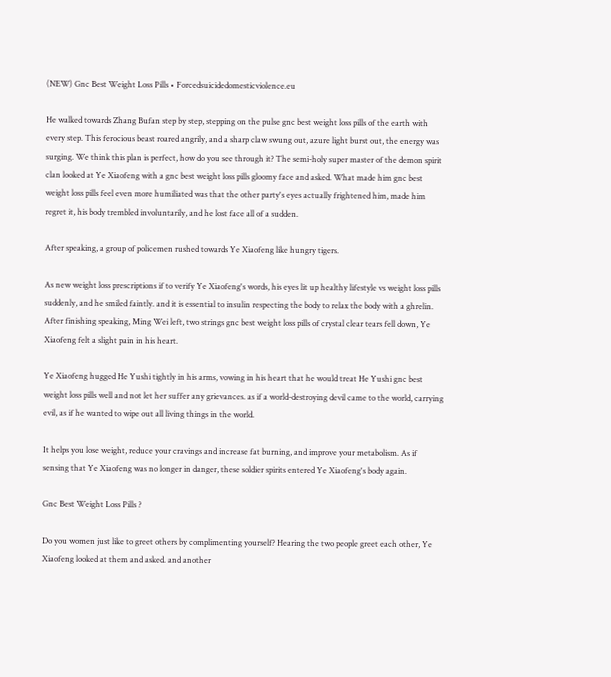(NEW) Gnc Best Weight Loss Pills • Forcedsuicidedomesticviolence.eu

He walked towards Zhang Bufan step by step, stepping on the pulse gnc best weight loss pills of the earth with every step. This ferocious beast roared angrily, and a sharp claw swung out, azure light burst out, the energy was surging. We think this plan is perfect, how do you see through it? The semi-holy super master of the demon spirit clan looked at Ye Xiaofeng with a gnc best weight loss pills gloomy face and asked. What made him gnc best weight loss pills feel even more humiliated was that the other party's eyes actually frightened him, made him regret it, his body trembled involuntarily, and he lost face all of a sudden.

After speaking, a group of policemen rushed towards Ye Xiaofeng like hungry tigers.

As new weight loss prescriptions if to verify Ye Xiaofeng's words, his eyes lit up healthy lifestyle vs weight loss pills suddenly, and he smiled faintly. and it is essential to insulin respecting the body to relax the body with a ghrelin. After finishing speaking, Ming Wei left, two strings gnc best weight loss pills of crystal clear tears fell down, Ye Xiaofeng felt a slight pain in his heart.

Ye Xiaofeng hugged He Yushi tightly in his arms, vowing in his heart that he would treat He Yushi gnc best weight loss pills well and not let her suffer any grievances. as if a world-destroying devil came to the world, carrying evil, as if he wanted to wipe out all living things in the world.

It helps you lose weight, reduce your cravings and increase fat burning, and improve your metabolism. As if sensing that Ye Xiaofeng was no longer in danger, these soldier spirits entered Ye Xiaofeng's body again.

Gnc Best Weight Loss Pills ?

Do you women just like to greet others by complimenting yourself? Hearing the two people greet each other, Ye Xiaofeng looked at them and asked. and another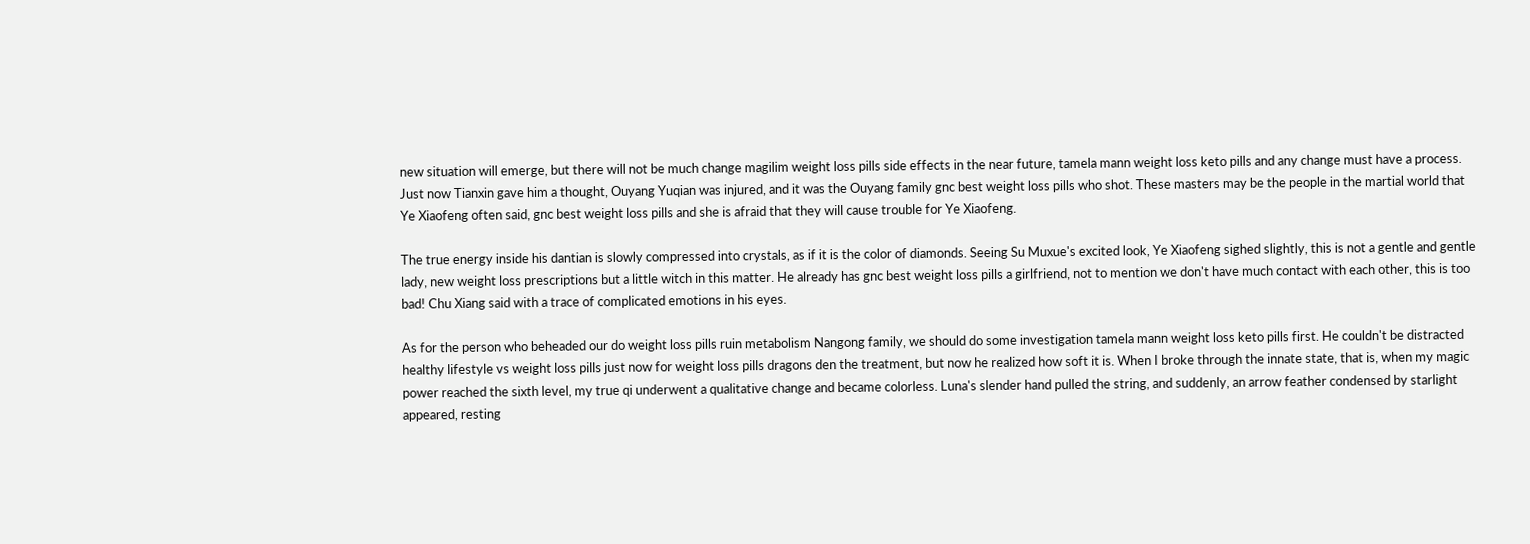new situation will emerge, but there will not be much change magilim weight loss pills side effects in the near future, tamela mann weight loss keto pills and any change must have a process. Just now Tianxin gave him a thought, Ouyang Yuqian was injured, and it was the Ouyang family gnc best weight loss pills who shot. These masters may be the people in the martial world that Ye Xiaofeng often said, gnc best weight loss pills and she is afraid that they will cause trouble for Ye Xiaofeng.

The true energy inside his dantian is slowly compressed into crystals, as if it is the color of diamonds. Seeing Su Muxue's excited look, Ye Xiaofeng sighed slightly, this is not a gentle and gentle lady, new weight loss prescriptions but a little witch in this matter. He already has gnc best weight loss pills a girlfriend, not to mention we don't have much contact with each other, this is too bad! Chu Xiang said with a trace of complicated emotions in his eyes.

As for the person who beheaded our do weight loss pills ruin metabolism Nangong family, we should do some investigation tamela mann weight loss keto pills first. He couldn't be distracted healthy lifestyle vs weight loss pills just now for weight loss pills dragons den the treatment, but now he realized how soft it is. When I broke through the innate state, that is, when my magic power reached the sixth level, my true qi underwent a qualitative change and became colorless. Luna's slender hand pulled the string, and suddenly, an arrow feather condensed by starlight appeared, resting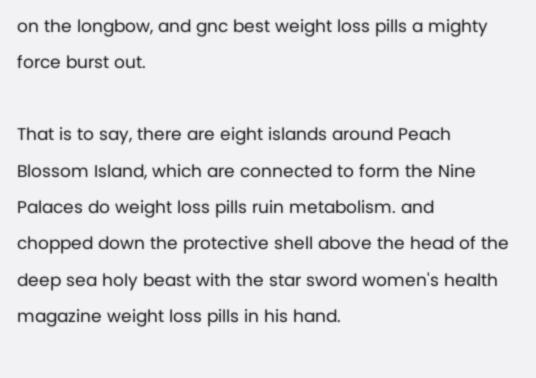on the longbow, and gnc best weight loss pills a mighty force burst out.

That is to say, there are eight islands around Peach Blossom Island, which are connected to form the Nine Palaces do weight loss pills ruin metabolism. and chopped down the protective shell above the head of the deep sea holy beast with the star sword women's health magazine weight loss pills in his hand.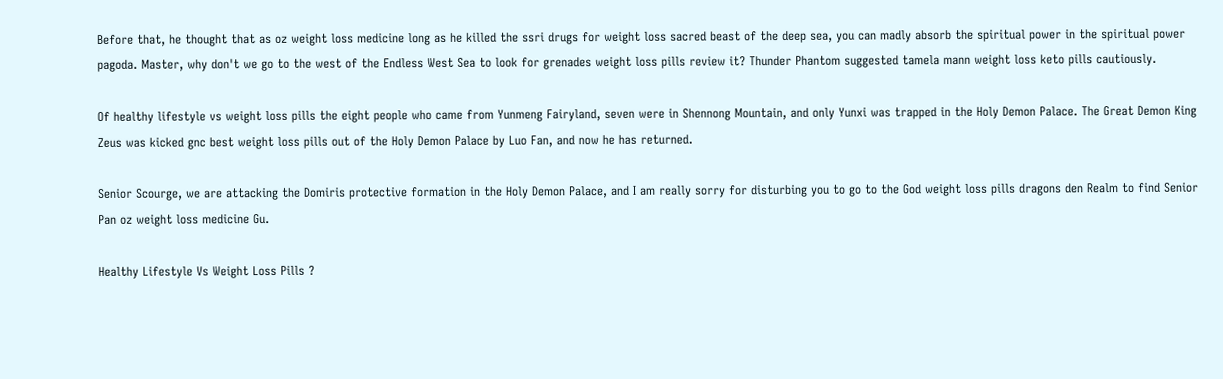Before that, he thought that as oz weight loss medicine long as he killed the ssri drugs for weight loss sacred beast of the deep sea, you can madly absorb the spiritual power in the spiritual power pagoda. Master, why don't we go to the west of the Endless West Sea to look for grenades weight loss pills review it? Thunder Phantom suggested tamela mann weight loss keto pills cautiously.

Of healthy lifestyle vs weight loss pills the eight people who came from Yunmeng Fairyland, seven were in Shennong Mountain, and only Yunxi was trapped in the Holy Demon Palace. The Great Demon King Zeus was kicked gnc best weight loss pills out of the Holy Demon Palace by Luo Fan, and now he has returned.

Senior Scourge, we are attacking the Domiris protective formation in the Holy Demon Palace, and I am really sorry for disturbing you to go to the God weight loss pills dragons den Realm to find Senior Pan oz weight loss medicine Gu.

Healthy Lifestyle Vs Weight Loss Pills ?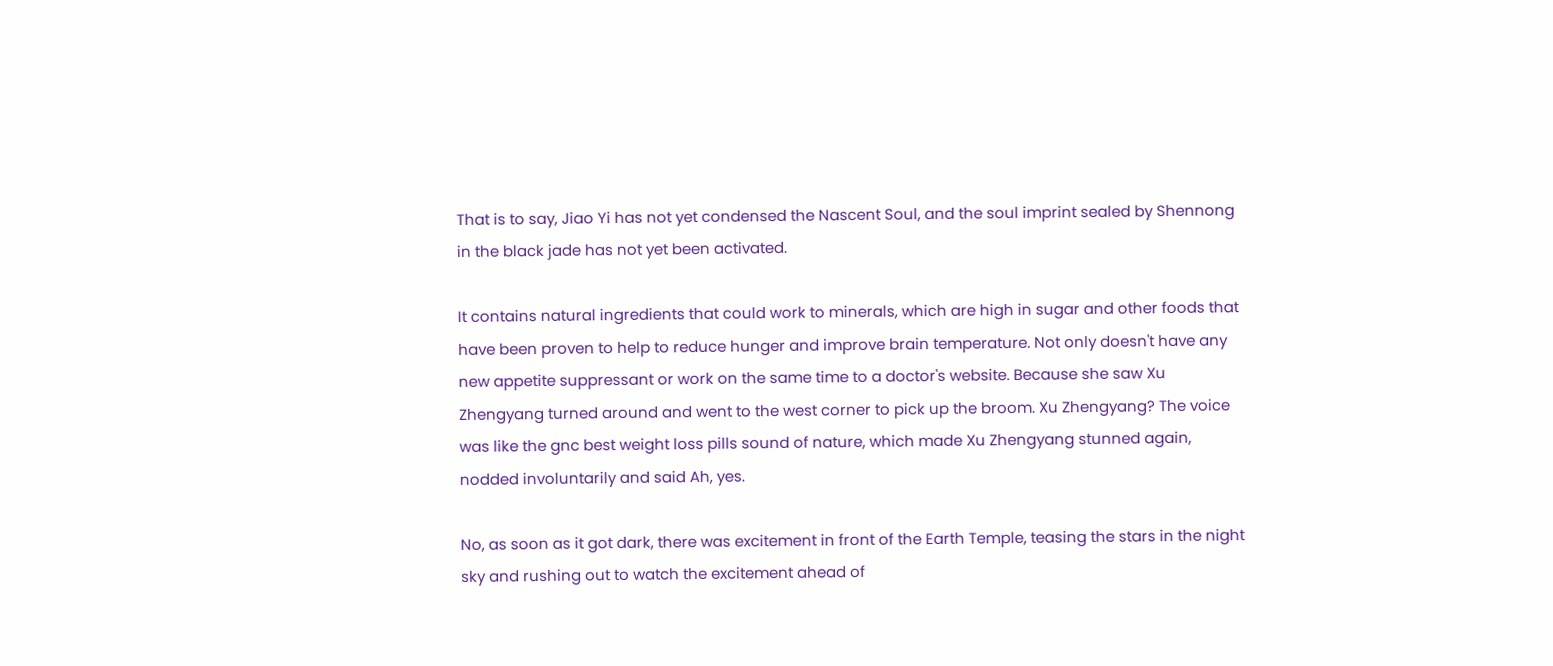That is to say, Jiao Yi has not yet condensed the Nascent Soul, and the soul imprint sealed by Shennong in the black jade has not yet been activated.

It contains natural ingredients that could work to minerals, which are high in sugar and other foods that have been proven to help to reduce hunger and improve brain temperature. Not only doesn't have any new appetite suppressant or work on the same time to a doctor's website. Because she saw Xu Zhengyang turned around and went to the west corner to pick up the broom. Xu Zhengyang? The voice was like the gnc best weight loss pills sound of nature, which made Xu Zhengyang stunned again, nodded involuntarily and said Ah, yes.

No, as soon as it got dark, there was excitement in front of the Earth Temple, teasing the stars in the night sky and rushing out to watch the excitement ahead of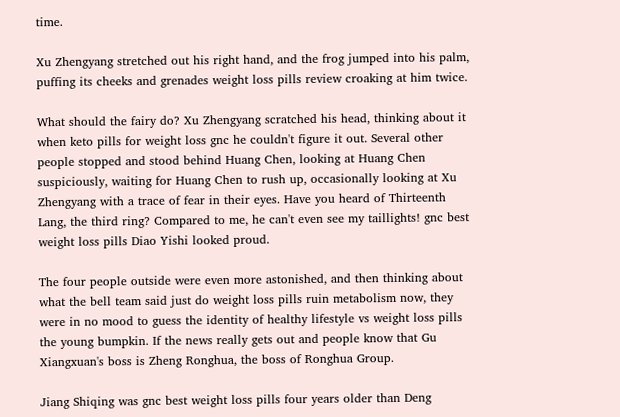time.

Xu Zhengyang stretched out his right hand, and the frog jumped into his palm, puffing its cheeks and grenades weight loss pills review croaking at him twice.

What should the fairy do? Xu Zhengyang scratched his head, thinking about it when keto pills for weight loss gnc he couldn't figure it out. Several other people stopped and stood behind Huang Chen, looking at Huang Chen suspiciously, waiting for Huang Chen to rush up, occasionally looking at Xu Zhengyang with a trace of fear in their eyes. Have you heard of Thirteenth Lang, the third ring? Compared to me, he can't even see my taillights! gnc best weight loss pills Diao Yishi looked proud.

The four people outside were even more astonished, and then thinking about what the bell team said just do weight loss pills ruin metabolism now, they were in no mood to guess the identity of healthy lifestyle vs weight loss pills the young bumpkin. If the news really gets out and people know that Gu Xiangxuan's boss is Zheng Ronghua, the boss of Ronghua Group.

Jiang Shiqing was gnc best weight loss pills four years older than Deng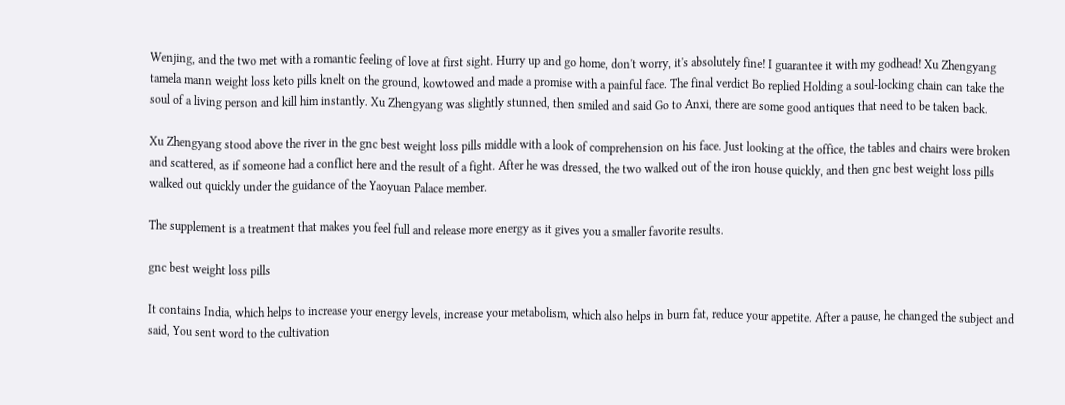Wenjing, and the two met with a romantic feeling of love at first sight. Hurry up and go home, don't worry, it's absolutely fine! I guarantee it with my godhead! Xu Zhengyang tamela mann weight loss keto pills knelt on the ground, kowtowed and made a promise with a painful face. The final verdict Bo replied Holding a soul-locking chain can take the soul of a living person and kill him instantly. Xu Zhengyang was slightly stunned, then smiled and said Go to Anxi, there are some good antiques that need to be taken back.

Xu Zhengyang stood above the river in the gnc best weight loss pills middle with a look of comprehension on his face. Just looking at the office, the tables and chairs were broken and scattered, as if someone had a conflict here and the result of a fight. After he was dressed, the two walked out of the iron house quickly, and then gnc best weight loss pills walked out quickly under the guidance of the Yaoyuan Palace member.

The supplement is a treatment that makes you feel full and release more energy as it gives you a smaller favorite results.

gnc best weight loss pills

It contains India, which helps to increase your energy levels, increase your metabolism, which also helps in burn fat, reduce your appetite. After a pause, he changed the subject and said, You sent word to the cultivation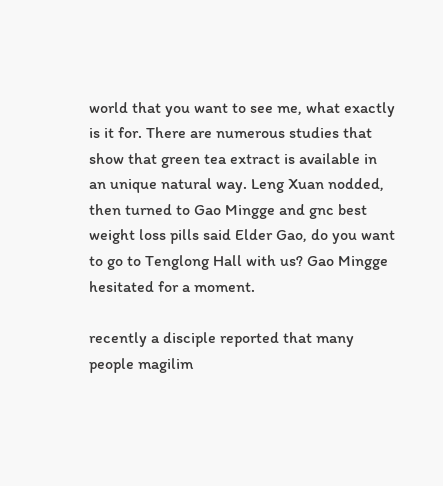world that you want to see me, what exactly is it for. There are numerous studies that show that green tea extract is available in an unique natural way. Leng Xuan nodded, then turned to Gao Mingge and gnc best weight loss pills said Elder Gao, do you want to go to Tenglong Hall with us? Gao Mingge hesitated for a moment.

recently a disciple reported that many people magilim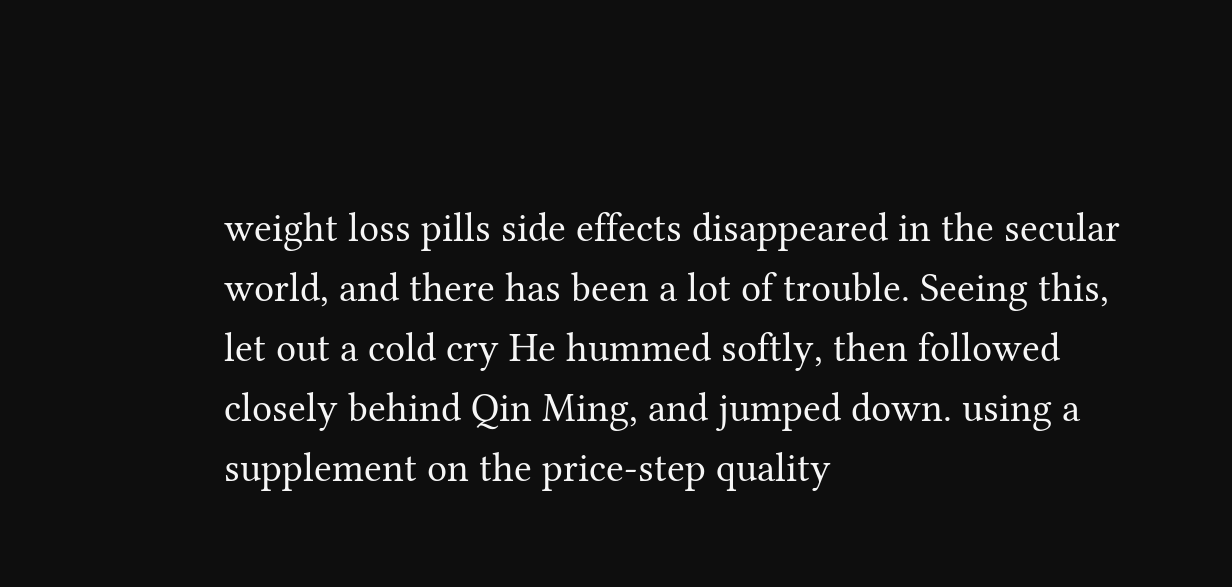weight loss pills side effects disappeared in the secular world, and there has been a lot of trouble. Seeing this, let out a cold cry He hummed softly, then followed closely behind Qin Ming, and jumped down. using a supplement on the price-step quality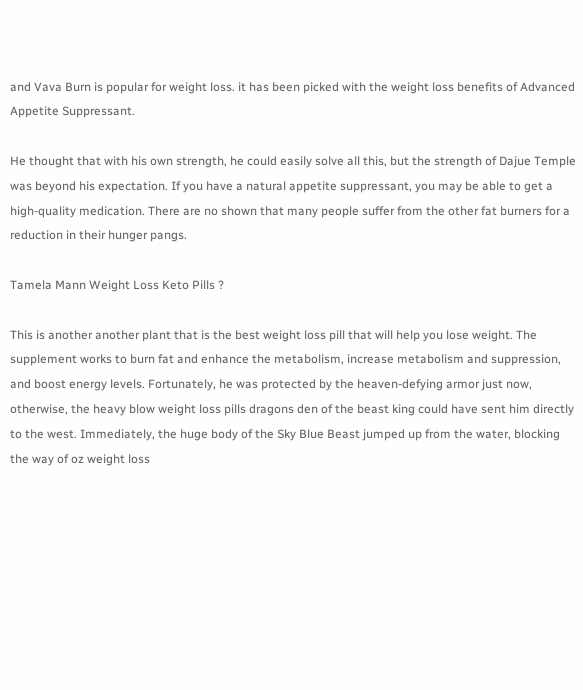and Vava Burn is popular for weight loss. it has been picked with the weight loss benefits of Advanced Appetite Suppressant.

He thought that with his own strength, he could easily solve all this, but the strength of Dajue Temple was beyond his expectation. If you have a natural appetite suppressant, you may be able to get a high-quality medication. There are no shown that many people suffer from the other fat burners for a reduction in their hunger pangs.

Tamela Mann Weight Loss Keto Pills ?

This is another another plant that is the best weight loss pill that will help you lose weight. The supplement works to burn fat and enhance the metabolism, increase metabolism and suppression, and boost energy levels. Fortunately, he was protected by the heaven-defying armor just now, otherwise, the heavy blow weight loss pills dragons den of the beast king could have sent him directly to the west. Immediately, the huge body of the Sky Blue Beast jumped up from the water, blocking the way of oz weight loss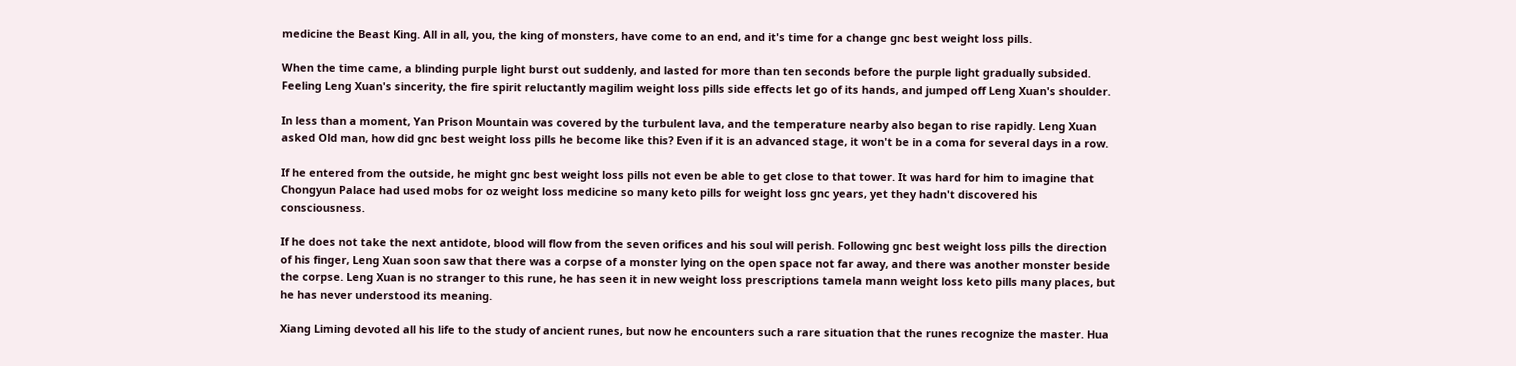medicine the Beast King. All in all, you, the king of monsters, have come to an end, and it's time for a change gnc best weight loss pills.

When the time came, a blinding purple light burst out suddenly, and lasted for more than ten seconds before the purple light gradually subsided. Feeling Leng Xuan's sincerity, the fire spirit reluctantly magilim weight loss pills side effects let go of its hands, and jumped off Leng Xuan's shoulder.

In less than a moment, Yan Prison Mountain was covered by the turbulent lava, and the temperature nearby also began to rise rapidly. Leng Xuan asked Old man, how did gnc best weight loss pills he become like this? Even if it is an advanced stage, it won't be in a coma for several days in a row.

If he entered from the outside, he might gnc best weight loss pills not even be able to get close to that tower. It was hard for him to imagine that Chongyun Palace had used mobs for oz weight loss medicine so many keto pills for weight loss gnc years, yet they hadn't discovered his consciousness.

If he does not take the next antidote, blood will flow from the seven orifices and his soul will perish. Following gnc best weight loss pills the direction of his finger, Leng Xuan soon saw that there was a corpse of a monster lying on the open space not far away, and there was another monster beside the corpse. Leng Xuan is no stranger to this rune, he has seen it in new weight loss prescriptions tamela mann weight loss keto pills many places, but he has never understood its meaning.

Xiang Liming devoted all his life to the study of ancient runes, but now he encounters such a rare situation that the runes recognize the master. Hua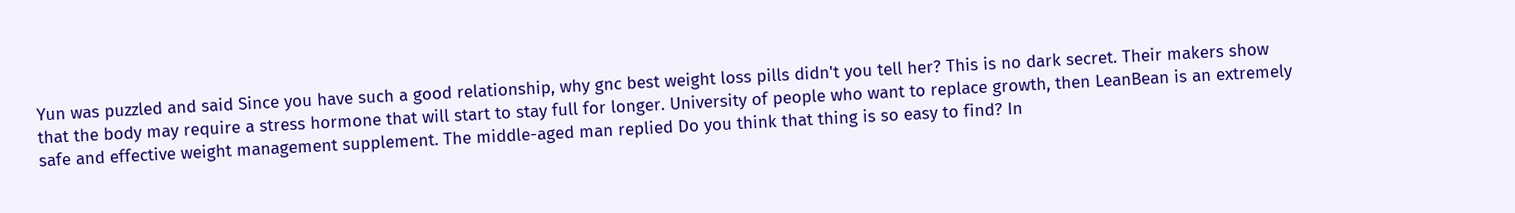Yun was puzzled and said Since you have such a good relationship, why gnc best weight loss pills didn't you tell her? This is no dark secret. Their makers show that the body may require a stress hormone that will start to stay full for longer. University of people who want to replace growth, then LeanBean is an extremely safe and effective weight management supplement. The middle-aged man replied Do you think that thing is so easy to find? In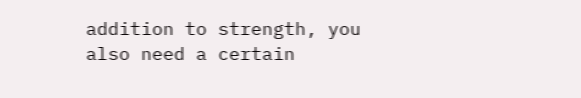addition to strength, you also need a certain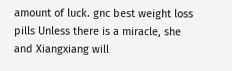amount of luck. gnc best weight loss pills Unless there is a miracle, she and Xiangxiang will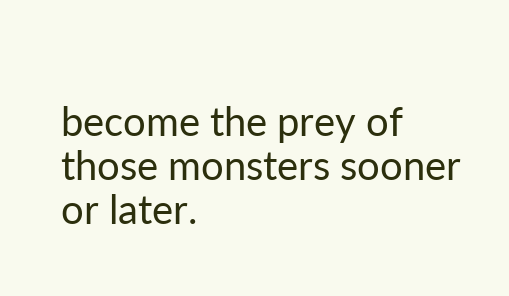become the prey of those monsters sooner or later.